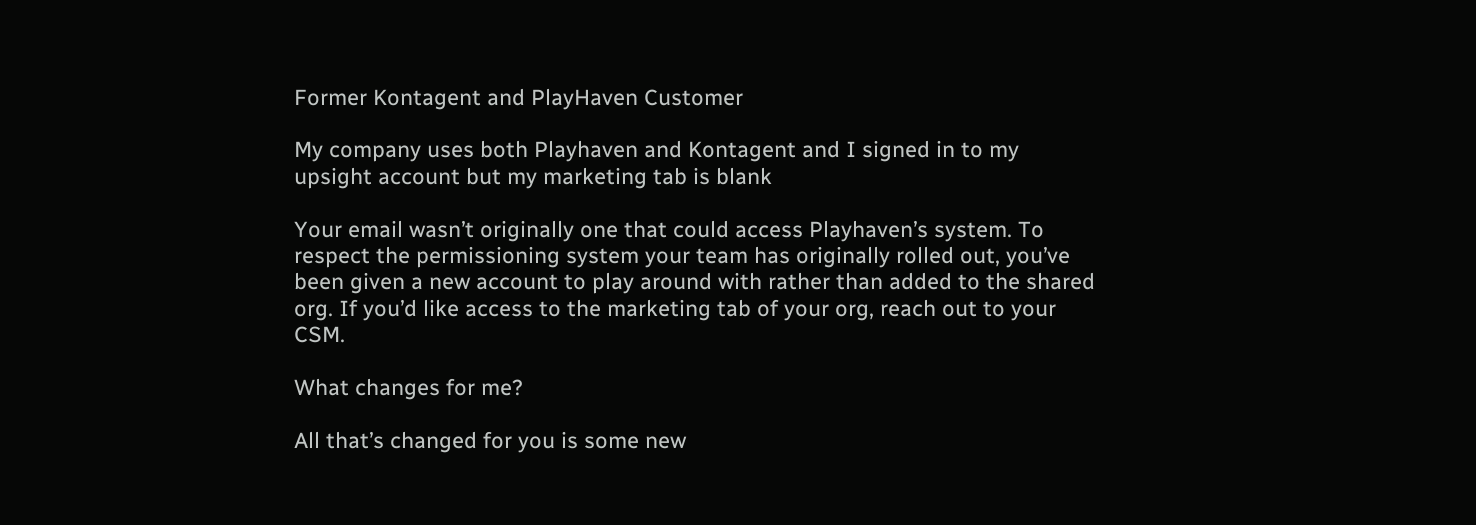Former Kontagent and PlayHaven Customer

My company uses both Playhaven and Kontagent and I signed in to my upsight account but my marketing tab is blank

Your email wasn’t originally one that could access Playhaven’s system. To respect the permissioning system your team has originally rolled out, you’ve been given a new account to play around with rather than added to the shared org. If you’d like access to the marketing tab of your org, reach out to your CSM.

What changes for me?

All that’s changed for you is some new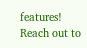features! Reach out to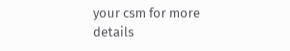your csm for more details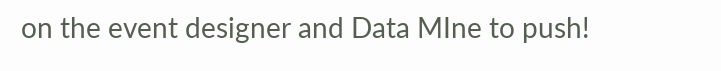on the event designer and Data MIne to push!